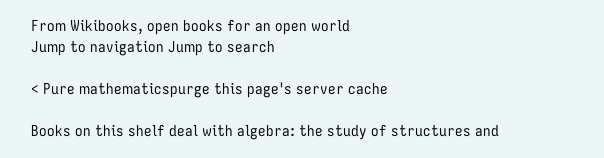From Wikibooks, open books for an open world
Jump to navigation Jump to search

< Pure mathematicspurge this page's server cache

Books on this shelf deal with algebra: the study of structures and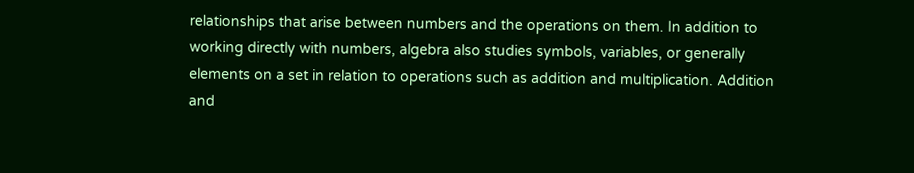relationships that arise between numbers and the operations on them. In addition to working directly with numbers, algebra also studies symbols, variables, or generally elements on a set in relation to operations such as addition and multiplication. Addition and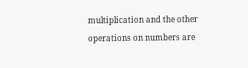multiplication and the other operations on numbers are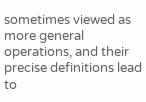sometimes viewed as more general operations, and their precise definitions lead to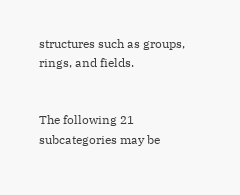structures such as groups, rings, and fields.


The following 21 subcategories may be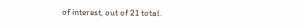of interest, out of 21 total.